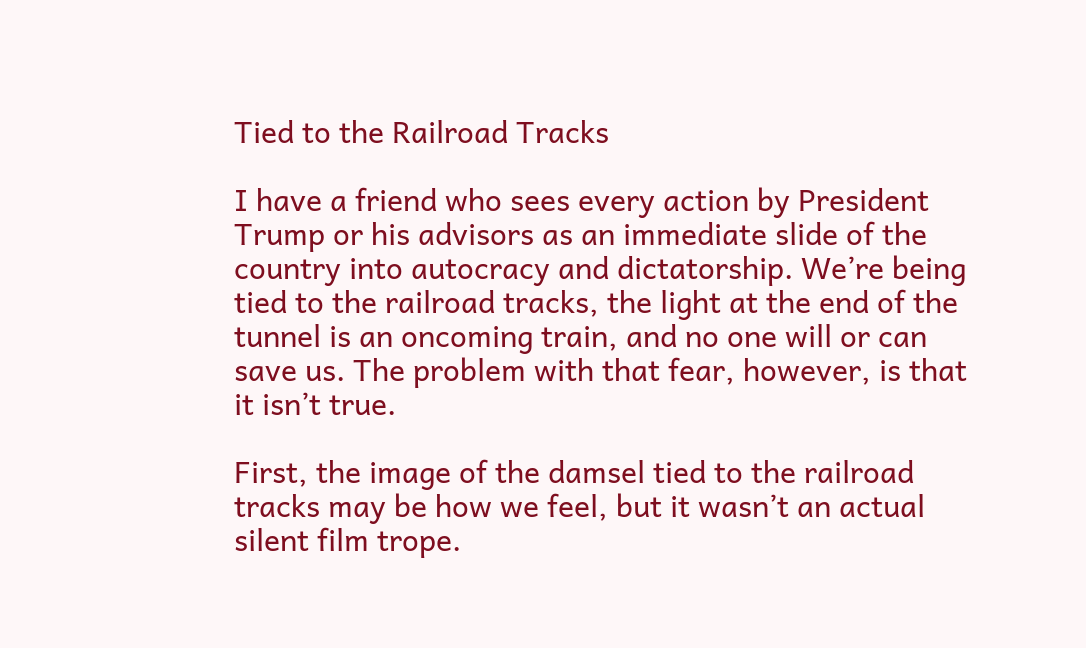Tied to the Railroad Tracks

I have a friend who sees every action by President Trump or his advisors as an immediate slide of the country into autocracy and dictatorship. We’re being tied to the railroad tracks, the light at the end of the tunnel is an oncoming train, and no one will or can save us. The problem with that fear, however, is that it isn’t true.

First, the image of the damsel tied to the railroad tracks may be how we feel, but it wasn’t an actual silent film trope.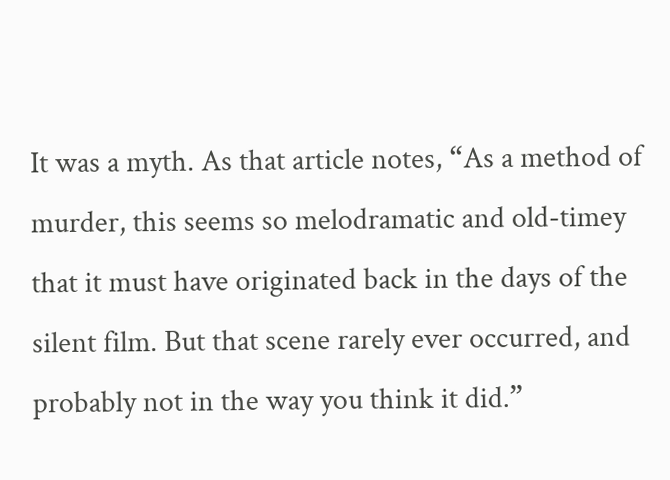It was a myth. As that article notes, “As a method of murder, this seems so melodramatic and old-timey that it must have originated back in the days of the silent film. But that scene rarely ever occurred, and probably not in the way you think it did.”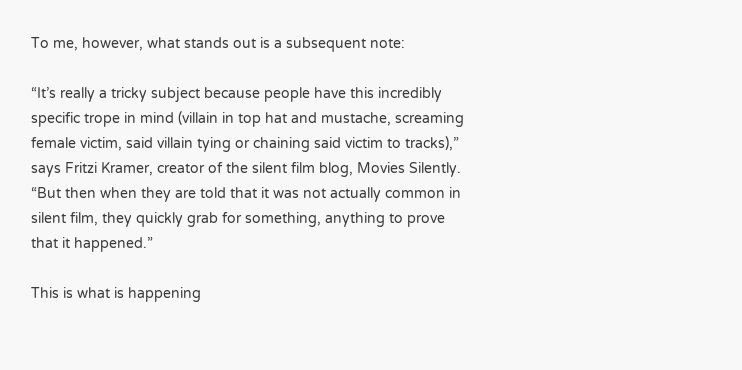To me, however, what stands out is a subsequent note:

“It’s really a tricky subject because people have this incredibly specific trope in mind (villain in top hat and mustache, screaming female victim, said villain tying or chaining said victim to tracks),” says Fritzi Kramer, creator of the silent film blog, Movies Silently. “But then when they are told that it was not actually common in silent film, they quickly grab for something, anything to prove that it happened.”

This is what is happening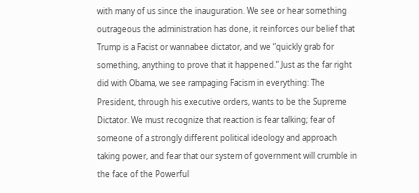with many of us since the inauguration. We see or hear something outrageous the administration has done, it reinforces our belief that Trump is a Facist or wannabee dictator, and we “quickly grab for something, anything to prove that it happened.” Just as the far right did with Obama, we see rampaging Facism in everything: The President, through his executive orders, wants to be the Supreme Dictator. We must recognize that reaction is fear talking; fear of someone of a strongly different political ideology and approach taking power, and fear that our system of government will crumble in the face of the Powerful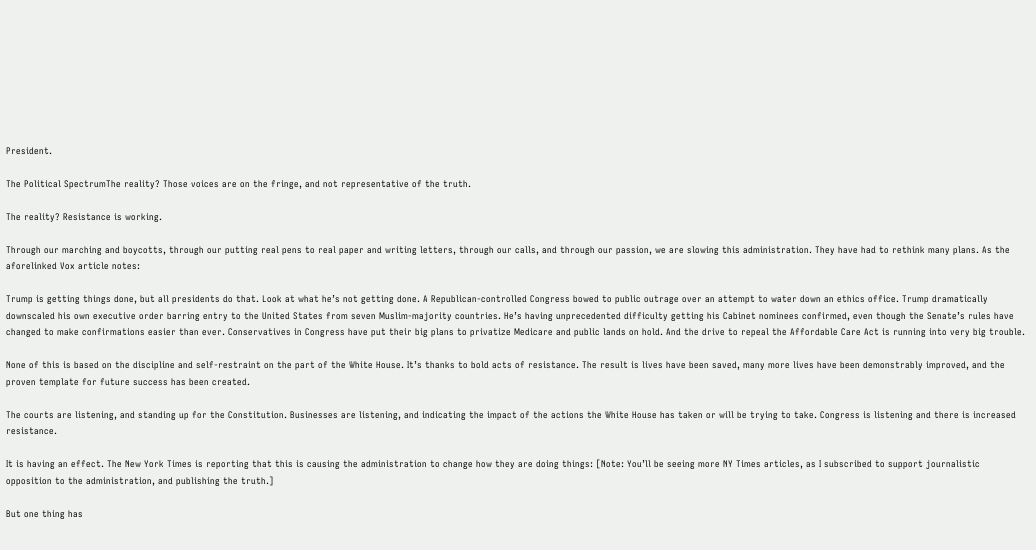President.

The Political SpectrumThe reality? Those voices are on the fringe, and not representative of the truth.

The reality? Resistance is working.

Through our marching and boycotts, through our putting real pens to real paper and writing letters, through our calls, and through our passion, we are slowing this administration. They have had to rethink many plans. As the aforelinked Vox article notes:

Trump is getting things done, but all presidents do that. Look at what he’s not getting done. A Republican-controlled Congress bowed to public outrage over an attempt to water down an ethics office. Trump dramatically downscaled his own executive order barring entry to the United States from seven Muslim-majority countries. He’s having unprecedented difficulty getting his Cabinet nominees confirmed, even though the Senate’s rules have changed to make confirmations easier than ever. Conservatives in Congress have put their big plans to privatize Medicare and public lands on hold. And the drive to repeal the Affordable Care Act is running into very big trouble.

None of this is based on the discipline and self-restraint on the part of the White House. It’s thanks to bold acts of resistance. The result is lives have been saved, many more lives have been demonstrably improved, and the proven template for future success has been created.

The courts are listening, and standing up for the Constitution. Businesses are listening, and indicating the impact of the actions the White House has taken or will be trying to take. Congress is listening and there is increased resistance.

It is having an effect. The New York Times is reporting that this is causing the administration to change how they are doing things: [Note: You’ll be seeing more NY Times articles, as I subscribed to support journalistic opposition to the administration, and publishing the truth.]

But one thing has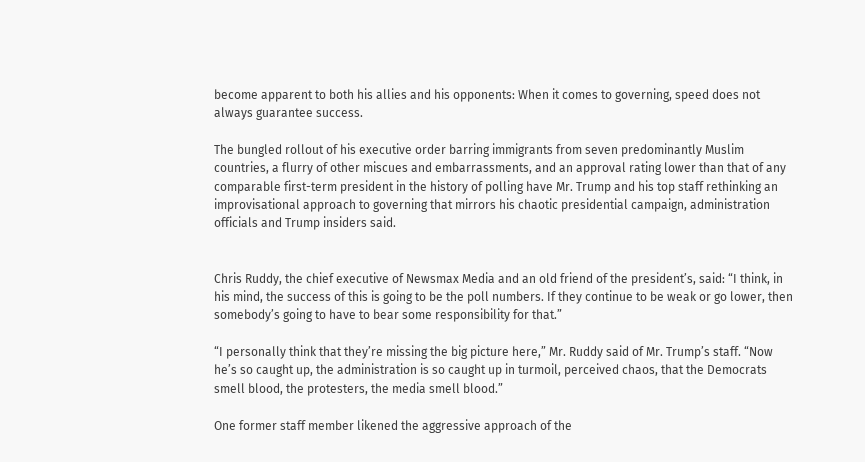become apparent to both his allies and his opponents: When it comes to governing, speed does not always guarantee success.

The bungled rollout of his executive order barring immigrants from seven predominantly Muslim countries, a flurry of other miscues and embarrassments, and an approval rating lower than that of any comparable first-term president in the history of polling have Mr. Trump and his top staff rethinking an improvisational approach to governing that mirrors his chaotic presidential campaign, administration officials and Trump insiders said.


Chris Ruddy, the chief executive of Newsmax Media and an old friend of the president’s, said: “I think, in his mind, the success of this is going to be the poll numbers. If they continue to be weak or go lower, then somebody’s going to have to bear some responsibility for that.”

“I personally think that they’re missing the big picture here,” Mr. Ruddy said of Mr. Trump’s staff. “Now he’s so caught up, the administration is so caught up in turmoil, perceived chaos, that the Democrats smell blood, the protesters, the media smell blood.”

One former staff member likened the aggressive approach of the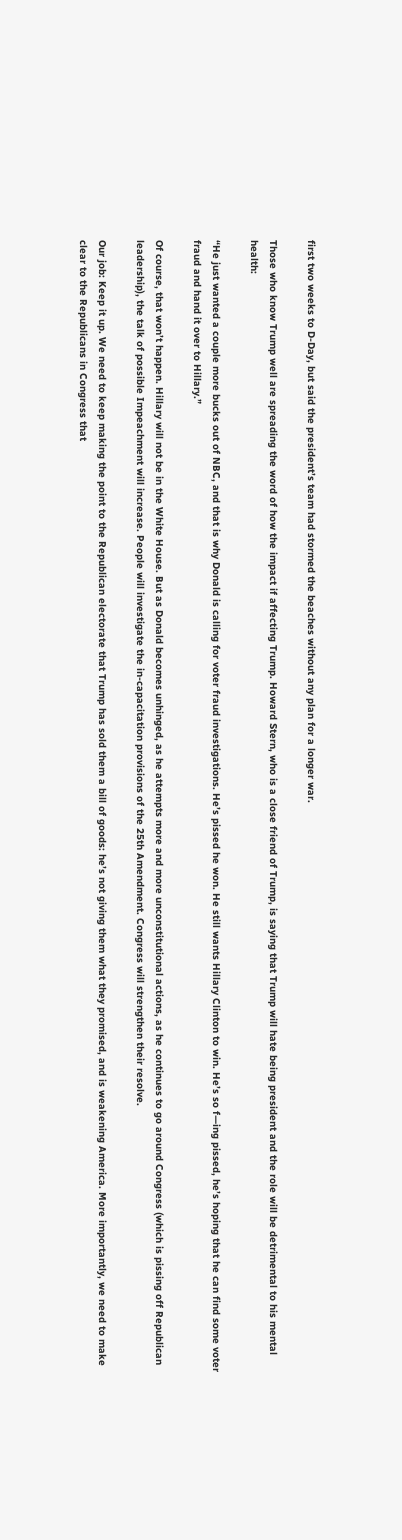first two weeks to D-Day, but said the president’s team had stormed the beaches without any plan for a longer war.

Those who know Trump well are spreading the word of how the impact if affecting Trump. Howard Stern, who is a close friend of Trump, is saying that Trump will hate being president and the role will be detrimental to his mental health:

“He just wanted a couple more bucks out of NBC, and that is why Donald is calling for voter fraud investigations. He’s pissed he won. He still wants Hillary Clinton to win. He’s so f—ing pissed, he’s hoping that he can find some voter fraud and hand it over to Hillary.”

Of course, that won’t happen. Hillary will not be in the White House. But as Donald becomes unhinged, as he attempts more and more unconstitutional actions, as he continues to go around Congress (which is pissing off Republican leadership), the talk of possible Impeachment will increase. People will investigate the in-capacitation provisions of the 25th Amendment. Congress will strengthen their resolve.

Our job: Keep it up. We need to keep making the point to the Republican electorate that Trump has sold them a bill of goods: he’s not giving them what they promised, and is weakening America. More importantly, we need to make clear to the Republicans in Congress that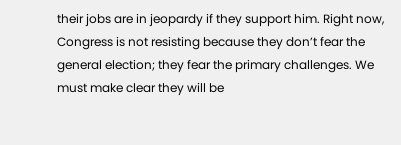their jobs are in jeopardy if they support him. Right now, Congress is not resisting because they don’t fear the general election; they fear the primary challenges. We must make clear they will be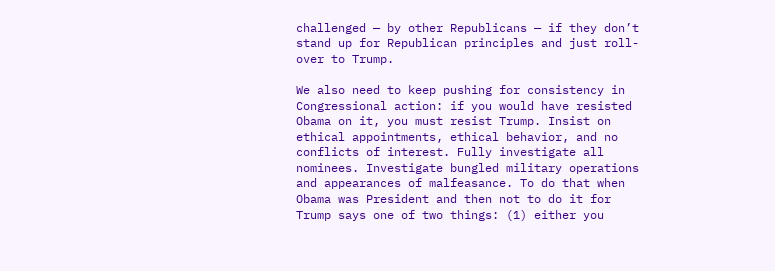challenged — by other Republicans — if they don’t stand up for Republican principles and just roll-over to Trump.

We also need to keep pushing for consistency in Congressional action: if you would have resisted Obama on it, you must resist Trump. Insist on ethical appointments, ethical behavior, and no conflicts of interest. Fully investigate all nominees. Investigate bungled military operations and appearances of malfeasance. To do that when Obama was President and then not to do it for Trump says one of two things: (1) either you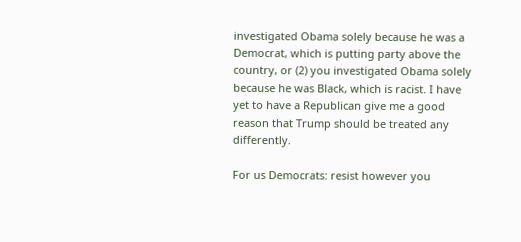investigated Obama solely because he was a Democrat, which is putting party above the country, or (2) you investigated Obama solely because he was Black, which is racist. I have yet to have a Republican give me a good reason that Trump should be treated any differently.

For us Democrats: resist however you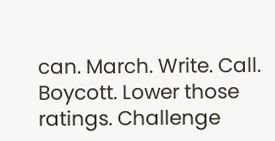can. March. Write. Call. Boycott. Lower those ratings. Challenge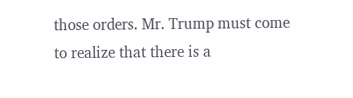those orders. Mr. Trump must come to realize that there is a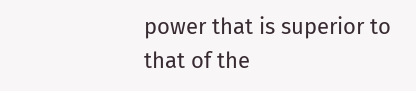power that is superior to that of the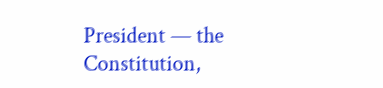President — the Constitution,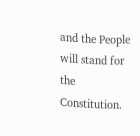and the People will stand for the Constitution.